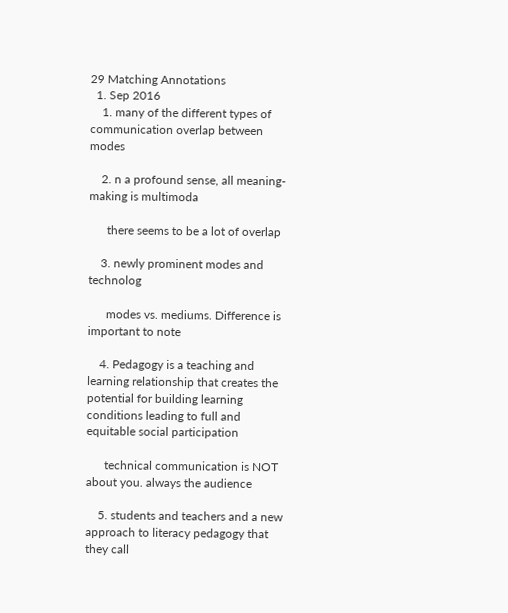29 Matching Annotations
  1. Sep 2016
    1. many of the different types of communication overlap between modes

    2. n a profound sense, all meaning-making is multimoda

      there seems to be a lot of overlap

    3. newly prominent modes and technolog

      modes vs. mediums. Difference is important to note

    4. Pedagogy is a teaching and learning relationship that creates the potential for building learning conditions leading to full and equitable social participation

      technical communication is NOT about you. always the audience

    5. students and teachers and a new approach to literacy pedagogy that they call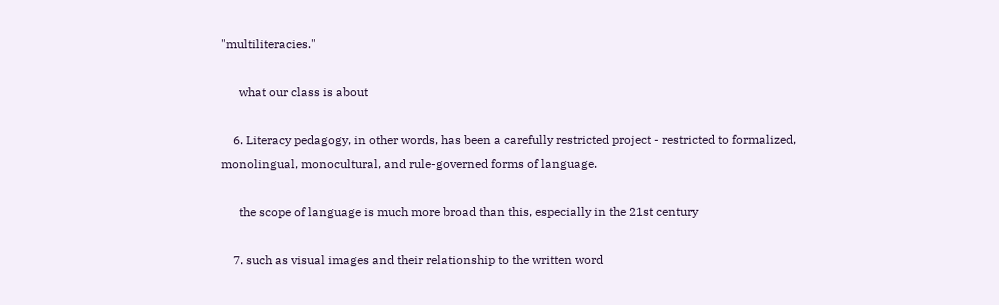"multiliteracies."

      what our class is about

    6. Literacy pedagogy, in other words, has been a carefully restricted project - restricted to formalized, monolingual, monocultural, and rule-governed forms of language.

      the scope of language is much more broad than this, especially in the 21st century

    7. such as visual images and their relationship to the written word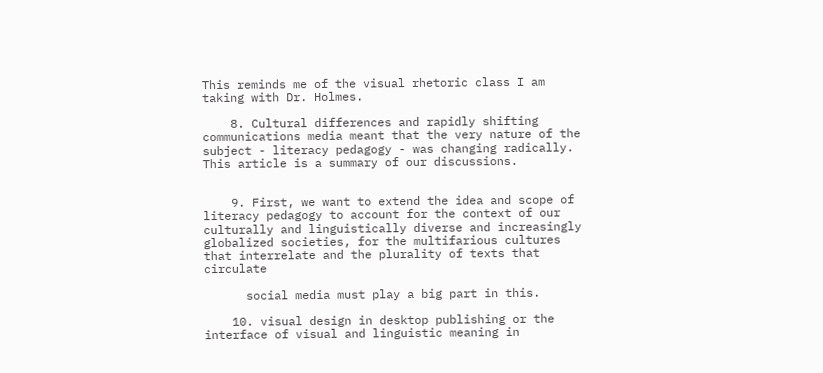This reminds me of the visual rhetoric class I am taking with Dr. Holmes.

    8. Cultural differences and rapidly shifting communications media meant that the very nature of the subject - literacy pedagogy - was changing radically. This article is a summary of our discussions.


    9. First, we want to extend the idea and scope of literacy pedagogy to account for the context of our culturally and linguistically diverse and increasingly globalized societies, for the multifarious cultures that interrelate and the plurality of texts that circulate

      social media must play a big part in this.

    10. visual design in desktop publishing or the interface of visual and linguistic meaning in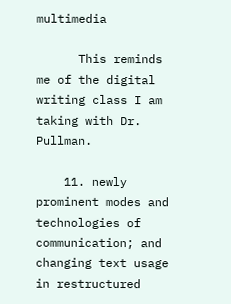multimedia

      This reminds me of the digital writing class I am taking with Dr. Pullman.

    11. newly prominent modes and technologies of communication; and changing text usage in restructured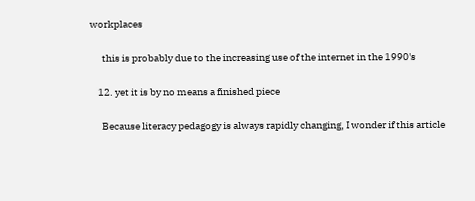workplaces

      this is probably due to the increasing use of the internet in the 1990's

    12. yet it is by no means a finished piece

      Because literacy pedagogy is always rapidly changing, I wonder if this article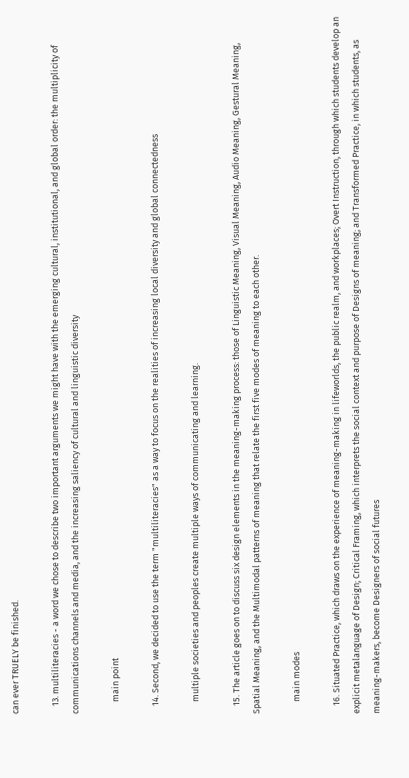can ever TRUELY be finished.

    13. multiliteracies - a word we chose to describe two important arguments we might have with the emerging cultural, institutional, and global order: the multiplicity of communications channels and media, and the increasing saliency of cultural and linguistic diversity

      main point

    14. Second, we decided to use the term "multiliteracies" as a way to focus on the realities of increasing local diversity and global connectedness

      multiple societies and peoples create multiple ways of communicating and learning.

    15. The article goes on to discuss six design elements in the meaning-making process: those of Linguistic Meaning, Visual Meaning, Audio Meaning, Gestural Meaning, Spatial Meaning, and the Multimodal patterns of meaning that relate the first five modes of meaning to each other.

      main modes

    16. Situated Practice, which draws on the experience of meaning-making in lifeworlds, the public realm, and workplaces; Overt Instruction, through which students develop an explicit metalanguage of Design; Critical Framing, which interprets the social context and purpose of Designs of meaning; and Transformed Practice, in which students, as meaning-makers, become Designers of social futures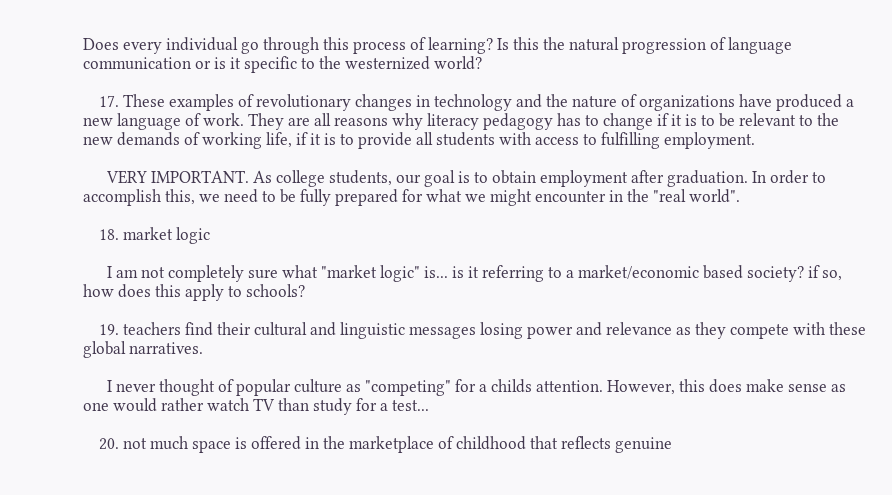Does every individual go through this process of learning? Is this the natural progression of language communication or is it specific to the westernized world?

    17. These examples of revolutionary changes in technology and the nature of organizations have produced a new language of work. They are all reasons why literacy pedagogy has to change if it is to be relevant to the new demands of working life, if it is to provide all students with access to fulfilling employment.

      VERY IMPORTANT. As college students, our goal is to obtain employment after graduation. In order to accomplish this, we need to be fully prepared for what we might encounter in the "real world".

    18. market logic

      I am not completely sure what "market logic" is... is it referring to a market/economic based society? if so, how does this apply to schools?

    19. teachers find their cultural and linguistic messages losing power and relevance as they compete with these global narratives.

      I never thought of popular culture as "competing" for a childs attention. However, this does make sense as one would rather watch TV than study for a test...

    20. not much space is offered in the marketplace of childhood that reflects genuine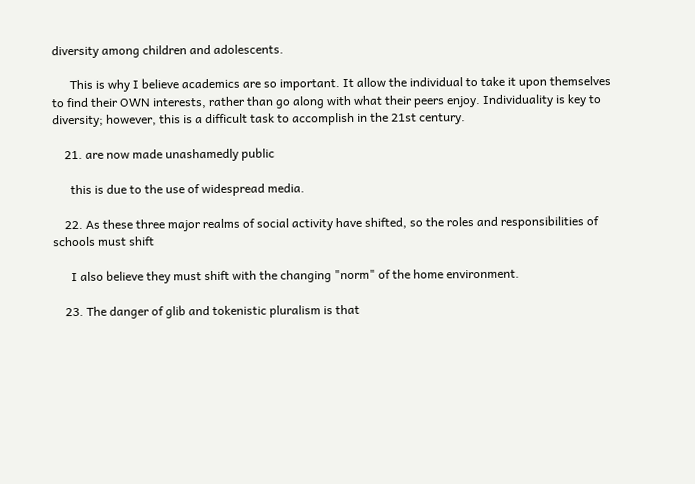diversity among children and adolescents.

      This is why I believe academics are so important. It allow the individual to take it upon themselves to find their OWN interests, rather than go along with what their peers enjoy. Individuality is key to diversity; however, this is a difficult task to accomplish in the 21st century.

    21. are now made unashamedly public

      this is due to the use of widespread media.

    22. As these three major realms of social activity have shifted, so the roles and responsibilities of schools must shift

      I also believe they must shift with the changing "norm" of the home environment.

    23. The danger of glib and tokenistic pluralism is that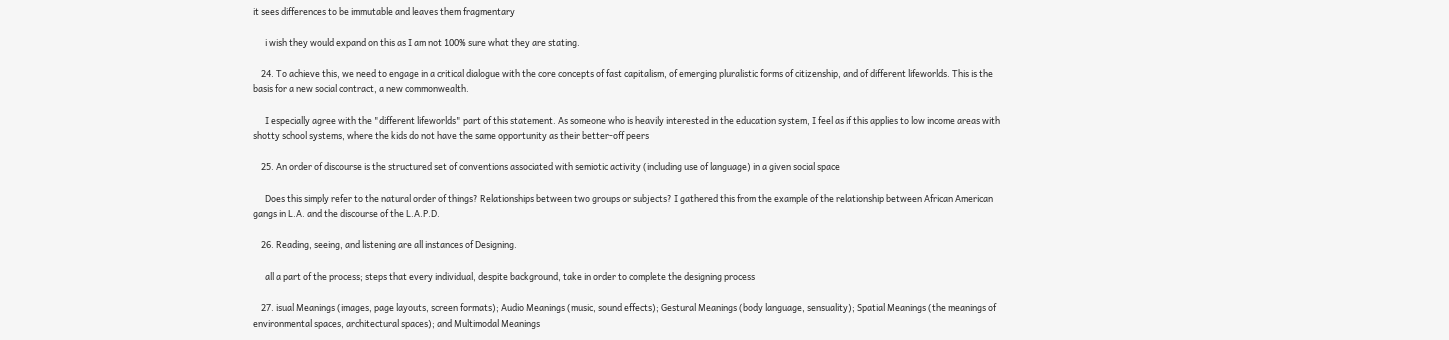it sees differences to be immutable and leaves them fragmentary

      i wish they would expand on this as I am not 100% sure what they are stating.

    24. To achieve this, we need to engage in a critical dialogue with the core concepts of fast capitalism, of emerging pluralistic forms of citizenship, and of different lifeworlds. This is the basis for a new social contract, a new commonwealth.

      I especially agree with the "different lifeworlds" part of this statement. As someone who is heavily interested in the education system, I feel as if this applies to low income areas with shotty school systems, where the kids do not have the same opportunity as their better-off peers

    25. An order of discourse is the structured set of conventions associated with semiotic activity (including use of language) in a given social space

      Does this simply refer to the natural order of things? Relationships between two groups or subjects? I gathered this from the example of the relationship between African American gangs in L.A. and the discourse of the L.A.P.D.

    26. Reading, seeing, and listening are all instances of Designing.

      all a part of the process; steps that every individual, despite background, take in order to complete the designing process

    27. isual Meanings (images, page layouts, screen formats); Audio Meanings (music, sound effects); Gestural Meanings (body language, sensuality); Spatial Meanings (the meanings of environmental spaces, architectural spaces); and Multimodal Meanings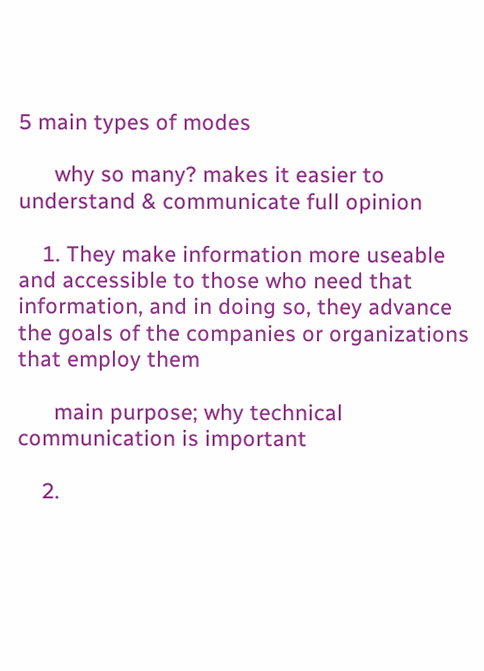5 main types of modes

      why so many? makes it easier to understand & communicate full opinion

    1. They make information more useable and accessible to those who need that information, and in doing so, they advance the goals of the companies or organizations that employ them

      main purpose; why technical communication is important

    2.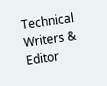Technical Writers & Editor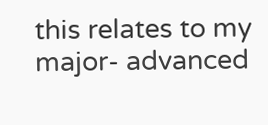this relates to my major- advanced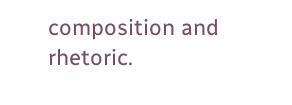composition and rhetoric.